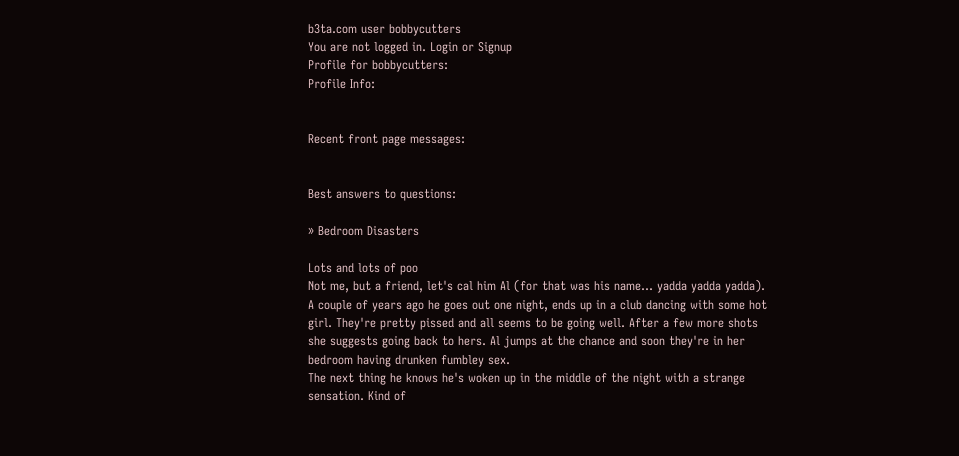b3ta.com user bobbycutters
You are not logged in. Login or Signup
Profile for bobbycutters:
Profile Info:


Recent front page messages:


Best answers to questions:

» Bedroom Disasters

Lots and lots of poo
Not me, but a friend, let's cal him Al (for that was his name... yadda yadda yadda).
A couple of years ago he goes out one night, ends up in a club dancing with some hot girl. They're pretty pissed and all seems to be going well. After a few more shots she suggests going back to hers. Al jumps at the chance and soon they're in her bedroom having drunken fumbley sex.
The next thing he knows he's woken up in the middle of the night with a strange sensation. Kind of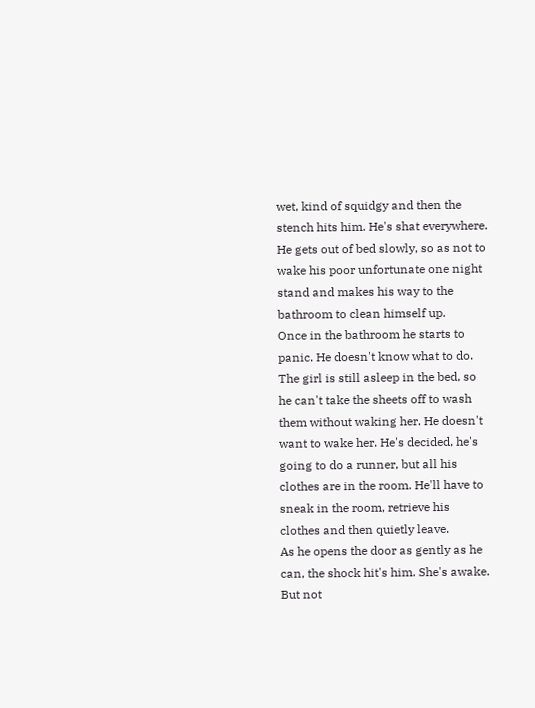wet, kind of squidgy and then the stench hits him. He's shat everywhere. He gets out of bed slowly, so as not to wake his poor unfortunate one night stand and makes his way to the bathroom to clean himself up.
Once in the bathroom he starts to panic. He doesn't know what to do. The girl is still asleep in the bed, so he can't take the sheets off to wash them without waking her. He doesn't want to wake her. He's decided, he's going to do a runner, but all his clothes are in the room. He'll have to sneak in the room, retrieve his clothes and then quietly leave.
As he opens the door as gently as he can, the shock hit's him. She's awake. But not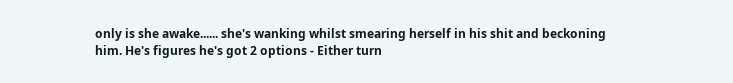only is she awake...... she's wanking whilst smearing herself in his shit and beckoning him. He's figures he's got 2 options - Either turn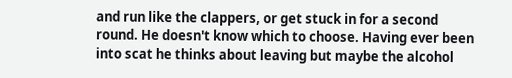and run like the clappers, or get stuck in for a second round. He doesn't know which to choose. Having ever been into scat he thinks about leaving but maybe the alcohol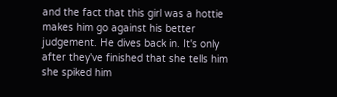and the fact that this girl was a hottie makes him go against his better judgement. He dives back in. It's only after they've finished that she tells him she spiked him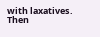with laxatives. Then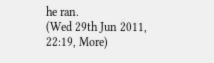he ran.
(Wed 29th Jun 2011, 22:19, More)